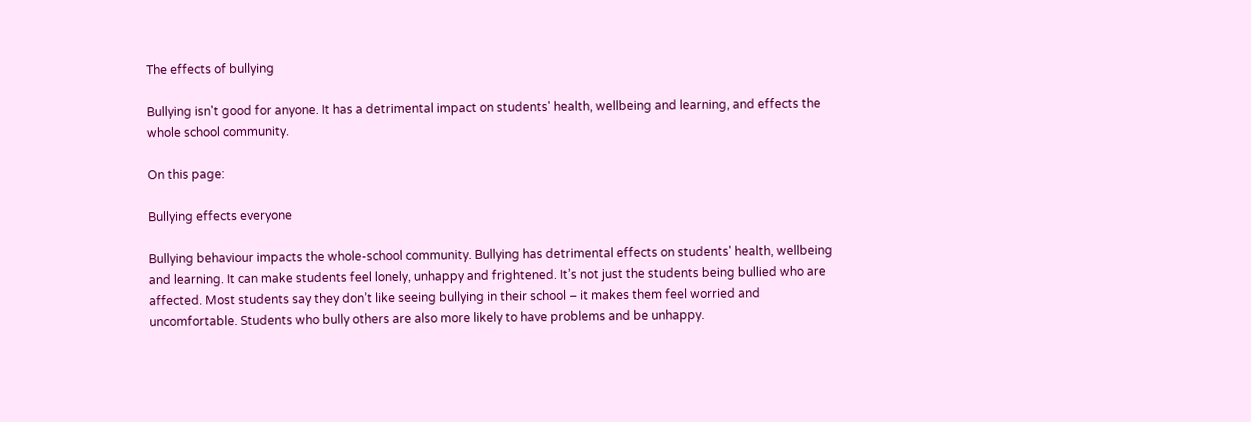The effects of bullying

Bullying isn't good for anyone. It has a detrimental impact on students' health, wellbeing and learning, and effects the whole school community.

On this page:

Bullying effects everyone

Bullying behaviour impacts the whole-school community. Bullying has detrimental effects on students' health, wellbeing and learning. It can make students feel lonely, unhappy and frightened. It’s not just the students being bullied who are affected. Most students say they don’t like seeing bullying in their school – it makes them feel worried and uncomfortable. Students who bully others are also more likely to have problems and be unhappy.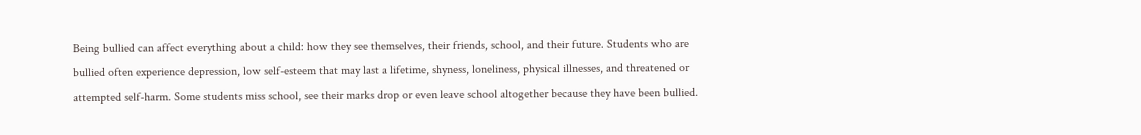Being bullied can affect everything about a child: how they see themselves, their friends, school, and their future. Students who are bullied often experience depression, low self-esteem that may last a lifetime, shyness, loneliness, physical illnesses, and threatened or attempted self-harm. Some students miss school, see their marks drop or even leave school altogether because they have been bullied.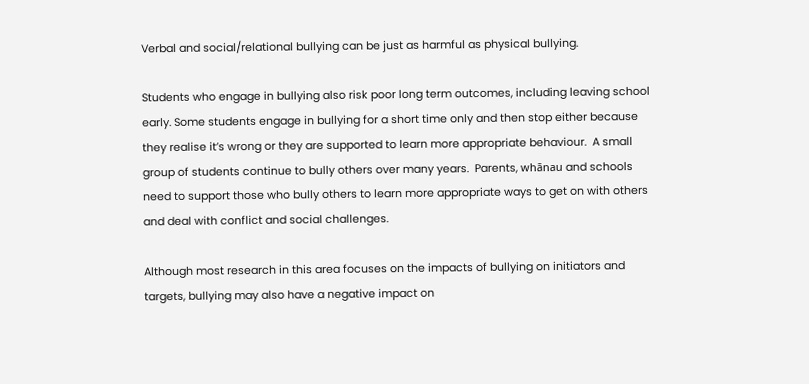Verbal and social/relational bullying can be just as harmful as physical bullying.

Students who engage in bullying also risk poor long term outcomes, including leaving school early. Some students engage in bullying for a short time only and then stop either because they realise it’s wrong or they are supported to learn more appropriate behaviour.  A small group of students continue to bully others over many years.  Parents, whānau and schools need to support those who bully others to learn more appropriate ways to get on with others and deal with conflict and social challenges.

Although most research in this area focuses on the impacts of bullying on initiators and targets, bullying may also have a negative impact on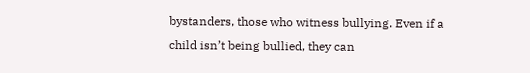bystanders, those who witness bullying. Even if a child isn’t being bullied, they can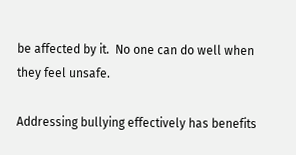be affected by it.  No one can do well when they feel unsafe.

Addressing bullying effectively has benefits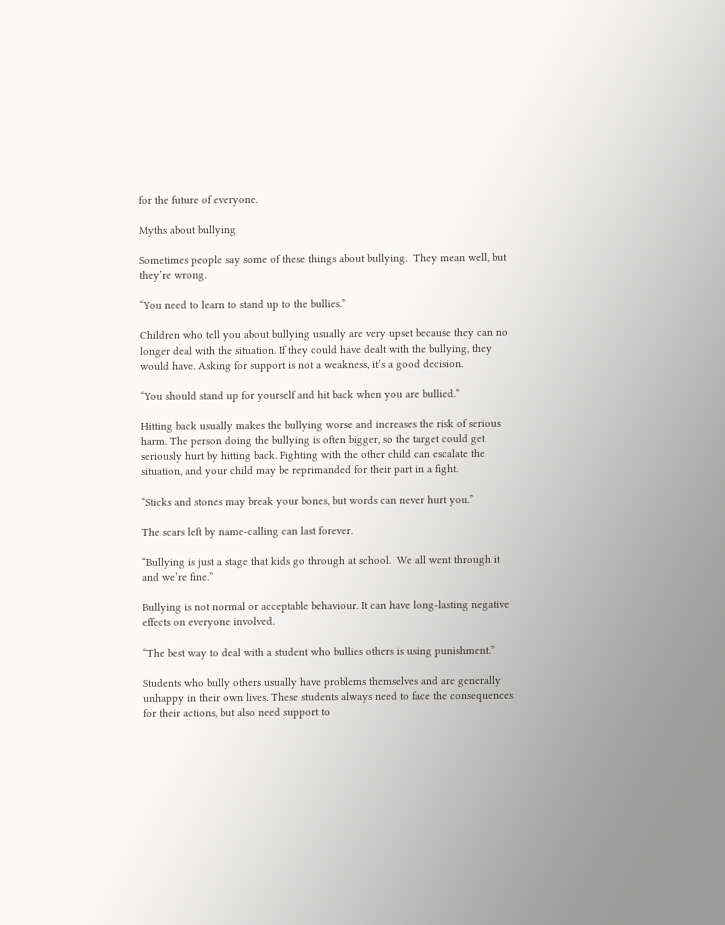for the future of everyone.

Myths about bullying

Sometimes people say some of these things about bullying.  They mean well, but they’re wrong.

“You need to learn to stand up to the bullies.”

Children who tell you about bullying usually are very upset because they can no longer deal with the situation. If they could have dealt with the bullying, they would have. Asking for support is not a weakness, it’s a good decision.

“You should stand up for yourself and hit back when you are bullied.”

Hitting back usually makes the bullying worse and increases the risk of serious harm. The person doing the bullying is often bigger, so the target could get seriously hurt by hitting back. Fighting with the other child can escalate the situation, and your child may be reprimanded for their part in a fight.

“Sticks and stones may break your bones, but words can never hurt you.”

The scars left by name-calling can last forever.

“Bullying is just a stage that kids go through at school.  We all went through it and we’re fine.”

Bullying is not normal or acceptable behaviour. It can have long-lasting negative effects on everyone involved.

“The best way to deal with a student who bullies others is using punishment.”

Students who bully others usually have problems themselves and are generally unhappy in their own lives. These students always need to face the consequences for their actions, but also need support to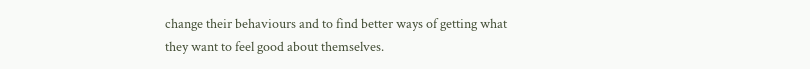change their behaviours and to find better ways of getting what they want to feel good about themselves.